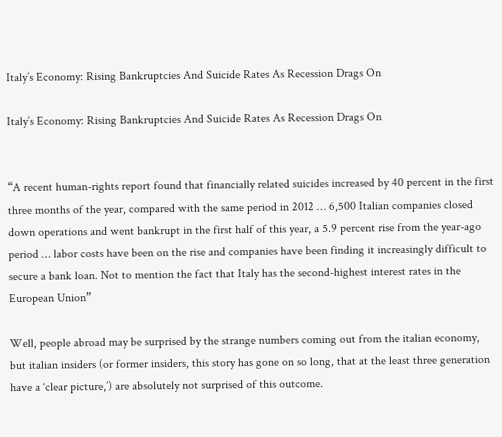Italy’s Economy: Rising Bankruptcies And Suicide Rates As Recession Drags On

Italy’s Economy: Rising Bankruptcies And Suicide Rates As Recession Drags On


“A recent human-rights report found that financially related suicides increased by 40 percent in the first three months of the year, compared with the same period in 2012 … 6,500 Italian companies closed down operations and went bankrupt in the first half of this year, a 5.9 percent rise from the year-ago period … labor costs have been on the rise and companies have been finding it increasingly difficult to secure a bank loan. Not to mention the fact that Italy has the second-highest interest rates in the European Union”

Well, people abroad may be surprised by the strange numbers coming out from the italian economy, but italian insiders (or former insiders, this story has gone on so long, that at the least three generation have a ‘clear picture,’) are absolutely not surprised of this outcome.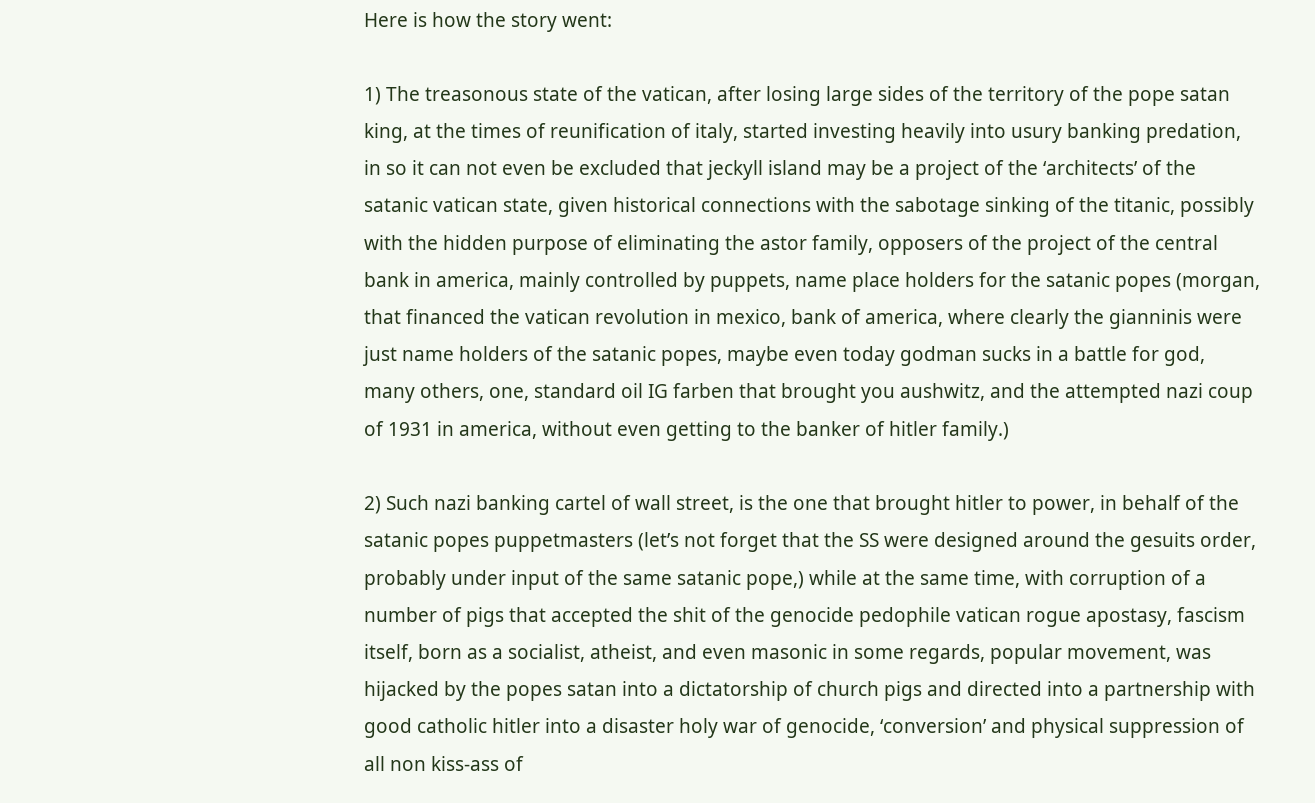Here is how the story went:

1) The treasonous state of the vatican, after losing large sides of the territory of the pope satan king, at the times of reunification of italy, started investing heavily into usury banking predation, in so it can not even be excluded that jeckyll island may be a project of the ‘architects’ of the satanic vatican state, given historical connections with the sabotage sinking of the titanic, possibly with the hidden purpose of eliminating the astor family, opposers of the project of the central bank in america, mainly controlled by puppets, name place holders for the satanic popes (morgan, that financed the vatican revolution in mexico, bank of america, where clearly the gianninis were just name holders of the satanic popes, maybe even today godman sucks in a battle for god, many others, one, standard oil IG farben that brought you aushwitz, and the attempted nazi coup of 1931 in america, without even getting to the banker of hitler family.)

2) Such nazi banking cartel of wall street, is the one that brought hitler to power, in behalf of the satanic popes puppetmasters (let’s not forget that the SS were designed around the gesuits order, probably under input of the same satanic pope,) while at the same time, with corruption of a number of pigs that accepted the shit of the genocide pedophile vatican rogue apostasy, fascism itself, born as a socialist, atheist, and even masonic in some regards, popular movement, was hijacked by the popes satan into a dictatorship of church pigs and directed into a partnership with good catholic hitler into a disaster holy war of genocide, ‘conversion’ and physical suppression of all non kiss-ass of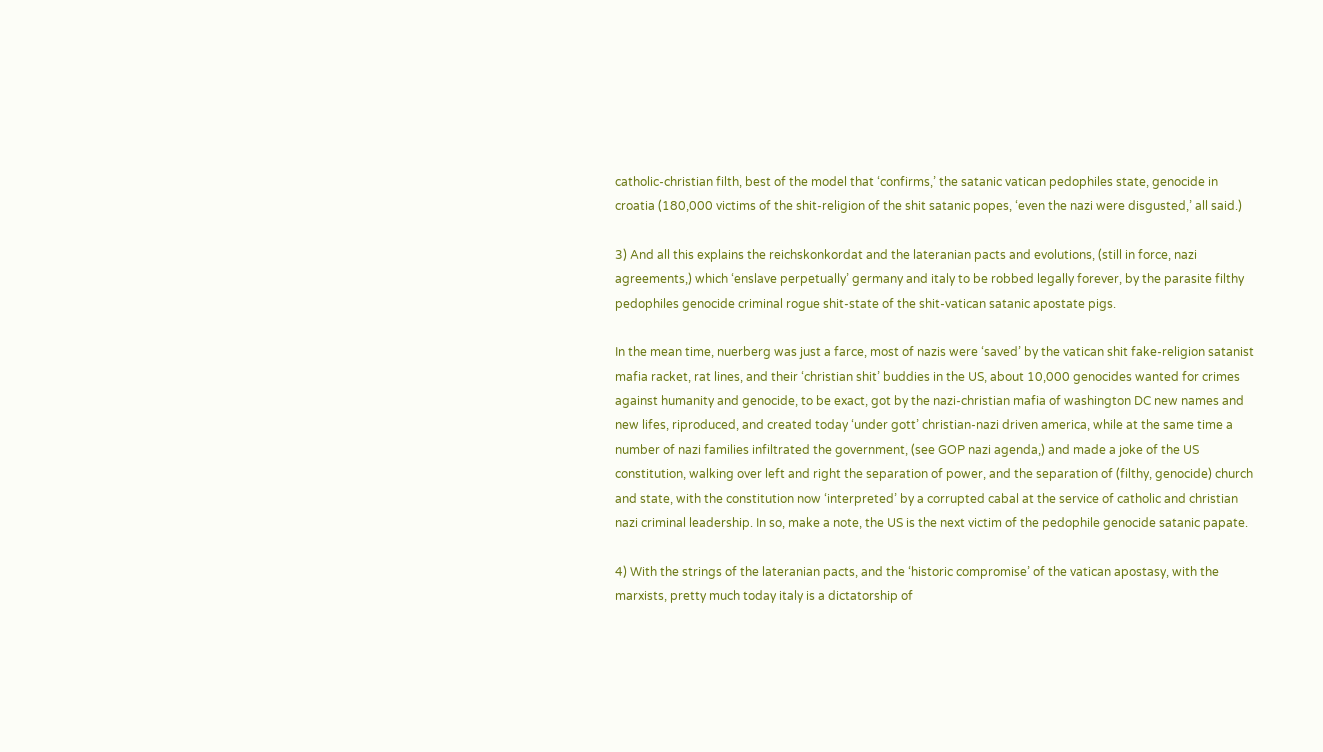catholic-christian filth, best of the model that ‘confirms,’ the satanic vatican pedophiles state, genocide in croatia (180,000 victims of the shit-religion of the shit satanic popes, ‘even the nazi were disgusted,’ all said.)

3) And all this explains the reichskonkordat and the lateranian pacts and evolutions, (still in force, nazi agreements,) which ‘enslave perpetually’ germany and italy to be robbed legally forever, by the parasite filthy pedophiles genocide criminal rogue shit-state of the shit-vatican satanic apostate pigs.

In the mean time, nuerberg was just a farce, most of nazis were ‘saved’ by the vatican shit fake-religion satanist mafia racket, rat lines, and their ‘christian shit’ buddies in the US, about 10,000 genocides wanted for crimes against humanity and genocide, to be exact, got by the nazi-christian mafia of washington DC new names and new lifes, riproduced, and created today ‘under gott’ christian-nazi driven america, while at the same time a number of nazi families infiltrated the government, (see GOP nazi agenda,) and made a joke of the US constitution, walking over left and right the separation of power, and the separation of (filthy, genocide) church and state, with the constitution now ‘interpreted’ by a corrupted cabal at the service of catholic and christian nazi criminal leadership. In so, make a note, the US is the next victim of the pedophile genocide satanic papate.

4) With the strings of the lateranian pacts, and the ‘historic compromise’ of the vatican apostasy, with the marxists, pretty much today italy is a dictatorship of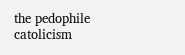the pedophile catolicism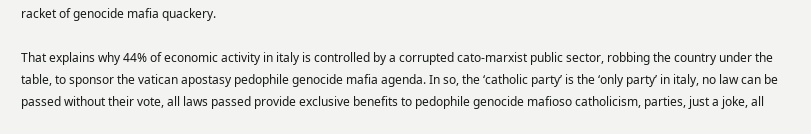racket of genocide mafia quackery.

That explains why 44% of economic activity in italy is controlled by a corrupted cato-marxist public sector, robbing the country under the table, to sponsor the vatican apostasy pedophile genocide mafia agenda. In so, the ‘catholic party’ is the ‘only party’ in italy, no law can be passed without their vote, all laws passed provide exclusive benefits to pedophile genocide mafioso catholicism, parties, just a joke, all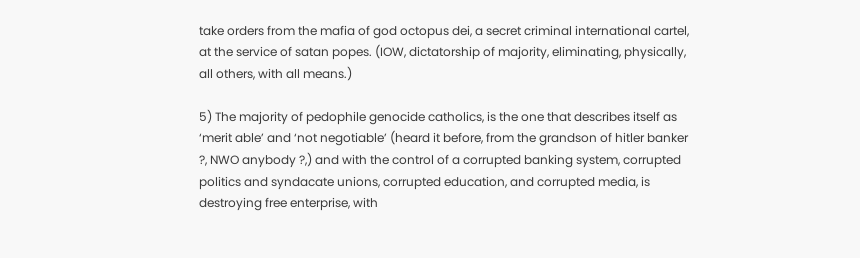take orders from the mafia of god octopus dei, a secret criminal international cartel, at the service of satan popes. (IOW, dictatorship of majority, eliminating, physically, all others, with all means.)

5) The majority of pedophile genocide catholics, is the one that describes itself as ‘merit able’ and ‘not negotiable’ (heard it before, from the grandson of hitler banker ?, NWO anybody ?,) and with the control of a corrupted banking system, corrupted politics and syndacate unions, corrupted education, and corrupted media, is destroying free enterprise, with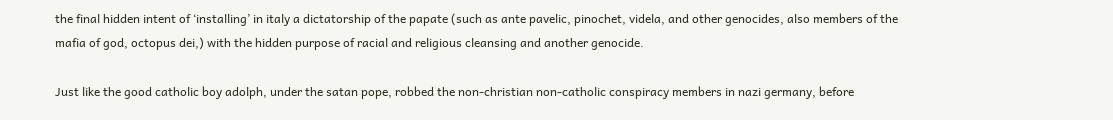the final hidden intent of ‘installing’ in italy a dictatorship of the papate (such as ante pavelic, pinochet, videla, and other genocides, also members of the mafia of god, octopus dei,) with the hidden purpose of racial and religious cleansing and another genocide.

Just like the good catholic boy adolph, under the satan pope, robbed the non-christian non-catholic conspiracy members in nazi germany, before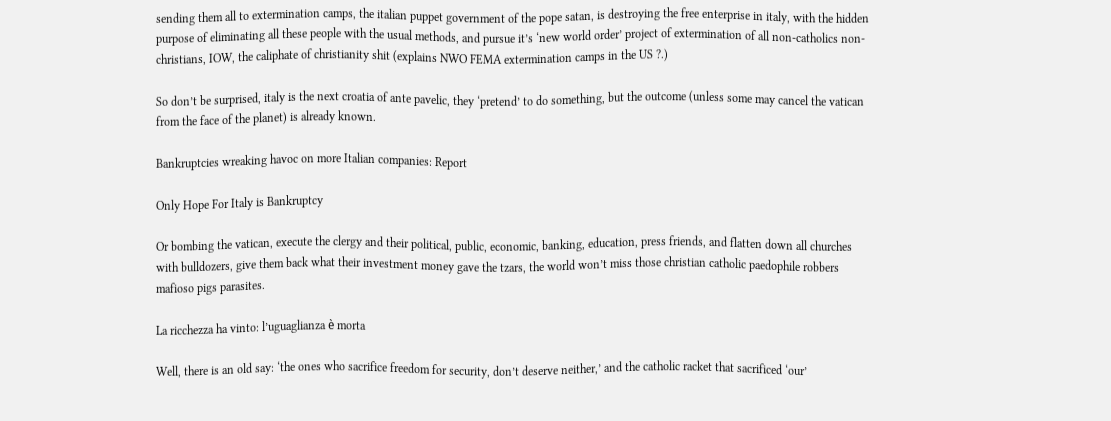sending them all to extermination camps, the italian puppet government of the pope satan, is destroying the free enterprise in italy, with the hidden purpose of eliminating all these people with the usual methods, and pursue it’s ‘new world order’ project of extermination of all non-catholics non-christians, IOW, the caliphate of christianity shit (explains NWO FEMA extermination camps in the US ?.)

So don’t be surprised, italy is the next croatia of ante pavelic, they ‘pretend’ to do something, but the outcome (unless some may cancel the vatican from the face of the planet) is already known.

Bankruptcies wreaking havoc on more Italian companies: Report

Only Hope For Italy is Bankruptcy

Or bombing the vatican, execute the clergy and their political, public, economic, banking, education, press friends, and flatten down all churches with bulldozers, give them back what their investment money gave the tzars, the world won’t miss those christian catholic paedophile robbers mafioso pigs parasites.

La ricchezza ha vinto: l’uguaglianza è morta

Well, there is an old say: ‘the ones who sacrifice freedom for security, don’t deserve neither,’ and the catholic racket that sacrificed ‘our’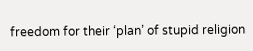freedom for their ‘plan’ of stupid religion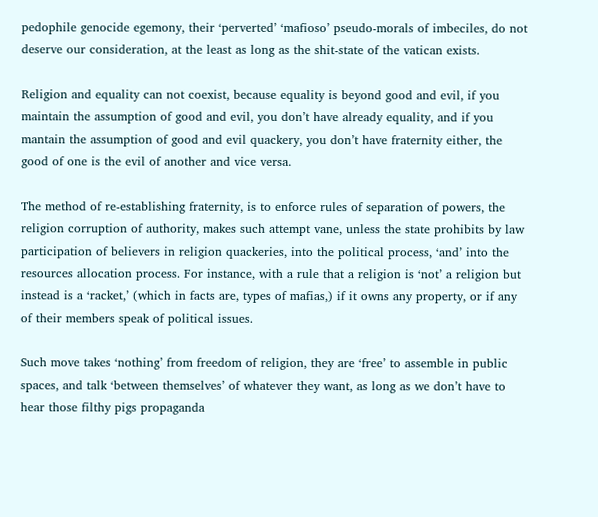pedophile genocide egemony, their ‘perverted’ ‘mafioso’ pseudo-morals of imbeciles, do not deserve our consideration, at the least as long as the shit-state of the vatican exists.

Religion and equality can not coexist, because equality is beyond good and evil, if you maintain the assumption of good and evil, you don’t have already equality, and if you mantain the assumption of good and evil quackery, you don’t have fraternity either, the good of one is the evil of another and vice versa.

The method of re-establishing fraternity, is to enforce rules of separation of powers, the religion corruption of authority, makes such attempt vane, unless the state prohibits by law participation of believers in religion quackeries, into the political process, ‘and’ into the resources allocation process. For instance, with a rule that a religion is ‘not’ a religion but instead is a ‘racket,’ (which in facts are, types of mafias,) if it owns any property, or if any of their members speak of political issues.

Such move takes ‘nothing’ from freedom of religion, they are ‘free’ to assemble in public spaces, and talk ‘between themselves’ of whatever they want, as long as we don’t have to hear those filthy pigs propaganda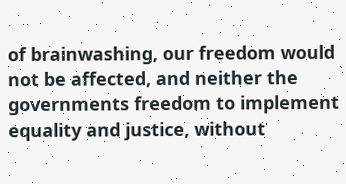of brainwashing, our freedom would not be affected, and neither the governments freedom to implement equality and justice, without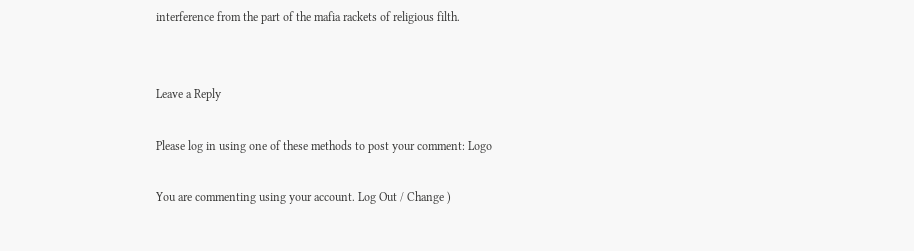interference from the part of the mafia rackets of religious filth.


Leave a Reply

Please log in using one of these methods to post your comment: Logo

You are commenting using your account. Log Out / Change )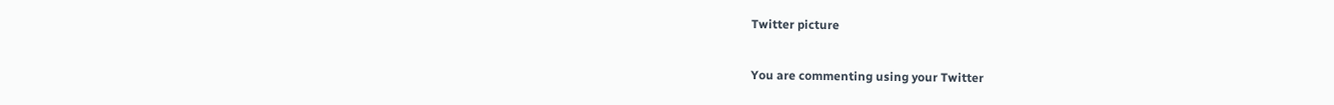Twitter picture

You are commenting using your Twitter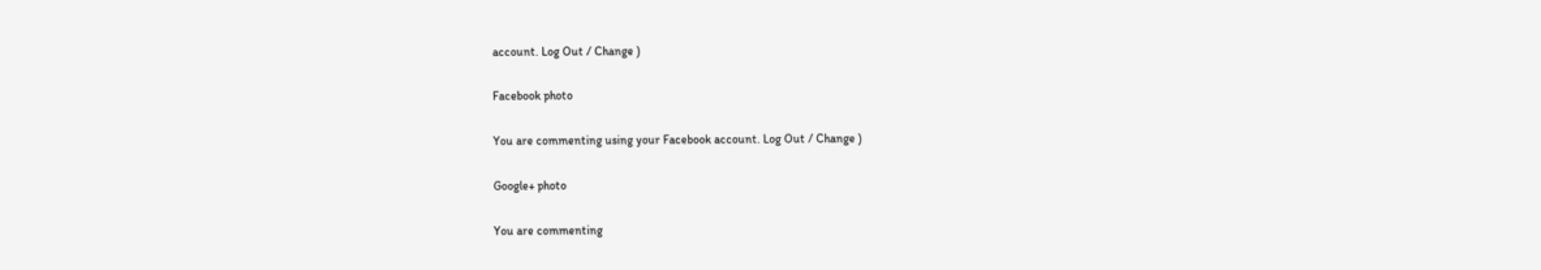account. Log Out / Change )

Facebook photo

You are commenting using your Facebook account. Log Out / Change )

Google+ photo

You are commenting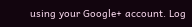using your Google+ account. Log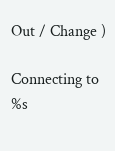Out / Change )

Connecting to %s